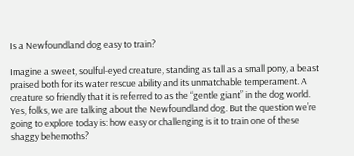Is a Newfoundland dog easy to train?

Imagine a sweet, soulful-eyed creature, standing as tall as a small pony, a beast praised both for its water rescue ability and its unmatchable temperament. A creature so friendly that it is referred to as the “gentle giant” in the dog world. Yes, folks, we are talking about the Newfoundland dog. But the question we’re going to explore today is: how easy or challenging is it to train one of these shaggy behemoths?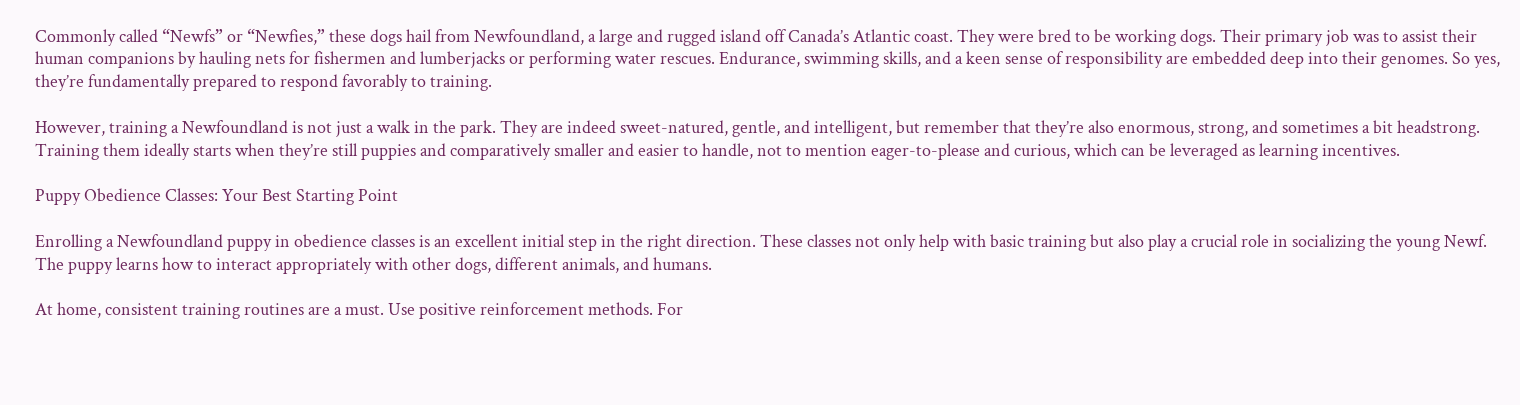Commonly called “Newfs” or “Newfies,” these dogs hail from Newfoundland, a large and rugged island off Canada’s Atlantic coast. They were bred to be working dogs. Their primary job was to assist their human companions by hauling nets for fishermen and lumberjacks or performing water rescues. Endurance, swimming skills, and a keen sense of responsibility are embedded deep into their genomes. So yes, they’re fundamentally prepared to respond favorably to training.

However, training a Newfoundland is not just a walk in the park. They are indeed sweet-natured, gentle, and intelligent, but remember that they’re also enormous, strong, and sometimes a bit headstrong. Training them ideally starts when they’re still puppies and comparatively smaller and easier to handle, not to mention eager-to-please and curious, which can be leveraged as learning incentives.

Puppy Obedience Classes: Your Best Starting Point

Enrolling a Newfoundland puppy in obedience classes is an excellent initial step in the right direction. These classes not only help with basic training but also play a crucial role in socializing the young Newf. The puppy learns how to interact appropriately with other dogs, different animals, and humans.

At home, consistent training routines are a must. Use positive reinforcement methods. For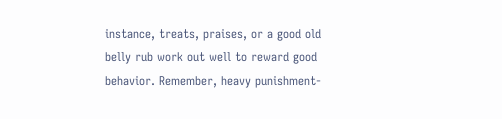instance, treats, praises, or a good old belly rub work out well to reward good behavior. Remember, heavy punishment-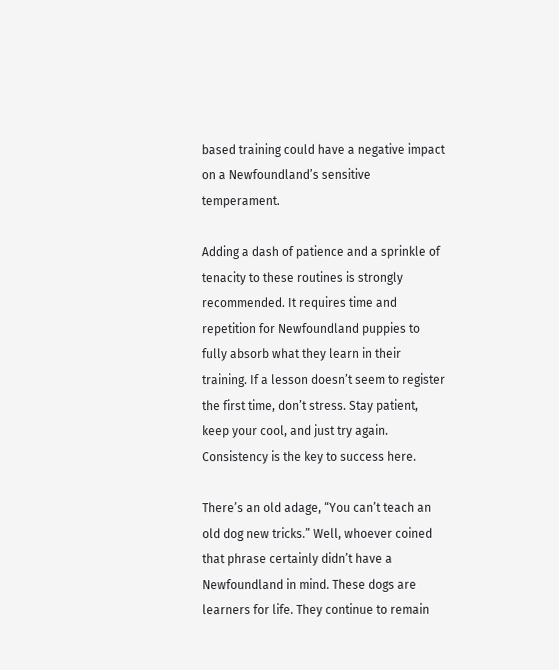based training could have a negative impact on a Newfoundland’s sensitive temperament.

Adding a dash of patience and a sprinkle of tenacity to these routines is strongly recommended. It requires time and repetition for Newfoundland puppies to fully absorb what they learn in their training. If a lesson doesn’t seem to register the first time, don’t stress. Stay patient, keep your cool, and just try again. Consistency is the key to success here.

There’s an old adage, “You can’t teach an old dog new tricks.” Well, whoever coined that phrase certainly didn’t have a Newfoundland in mind. These dogs are learners for life. They continue to remain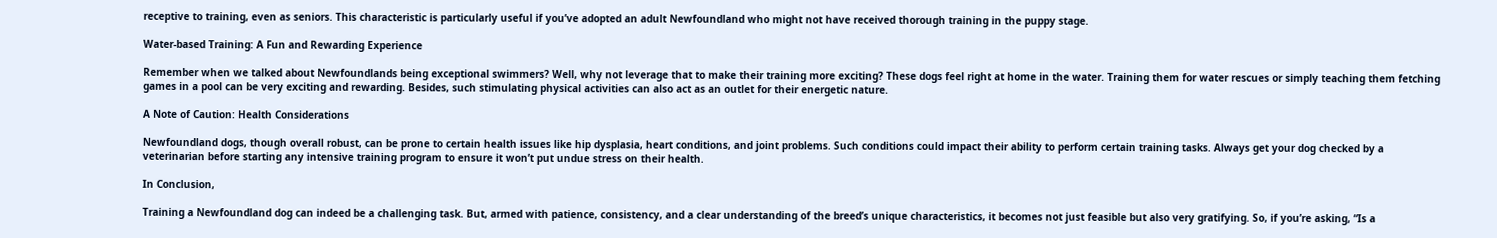receptive to training, even as seniors. This characteristic is particularly useful if you’ve adopted an adult Newfoundland who might not have received thorough training in the puppy stage.

Water-based Training: A Fun and Rewarding Experience

Remember when we talked about Newfoundlands being exceptional swimmers? Well, why not leverage that to make their training more exciting? These dogs feel right at home in the water. Training them for water rescues or simply teaching them fetching games in a pool can be very exciting and rewarding. Besides, such stimulating physical activities can also act as an outlet for their energetic nature.

A Note of Caution: Health Considerations

Newfoundland dogs, though overall robust, can be prone to certain health issues like hip dysplasia, heart conditions, and joint problems. Such conditions could impact their ability to perform certain training tasks. Always get your dog checked by a veterinarian before starting any intensive training program to ensure it won’t put undue stress on their health.

In Conclusion,

Training a Newfoundland dog can indeed be a challenging task. But, armed with patience, consistency, and a clear understanding of the breed’s unique characteristics, it becomes not just feasible but also very gratifying. So, if you’re asking, “Is a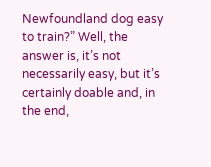Newfoundland dog easy to train?” Well, the answer is, it’s not necessarily easy, but it’s certainly doable and, in the end,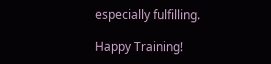especially fulfilling.

Happy Training!